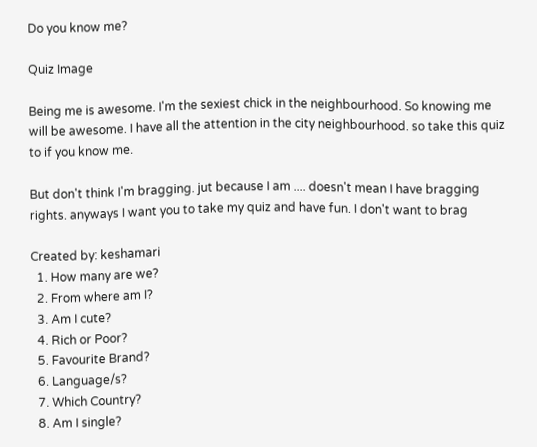Do you know me?

Quiz Image

Being me is awesome. I'm the sexiest chick in the neighbourhood. So knowing me will be awesome. I have all the attention in the city neighbourhood. so take this quiz to if you know me.

But don't think I'm bragging. jut because I am .... doesn't mean I have bragging rights. anyways I want you to take my quiz and have fun. I don't want to brag

Created by: keshamari
  1. How many are we?
  2. From where am I?
  3. Am I cute?
  4. Rich or Poor?
  5. Favourite Brand?
  6. Language/s?
  7. Which Country?
  8. Am I single?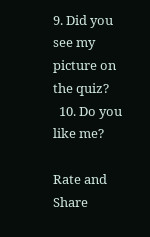9. Did you see my picture on the quiz?
  10. Do you like me?

Rate and Share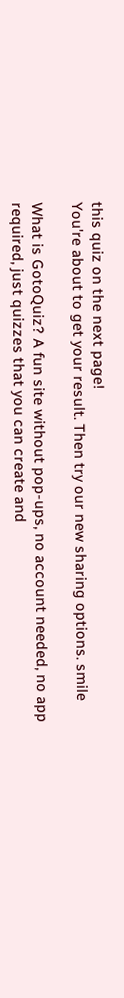this quiz on the next page!
You're about to get your result. Then try our new sharing options. smile

What is GotoQuiz? A fun site without pop-ups, no account needed, no app required, just quizzes that you can create and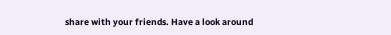share with your friends. Have a look around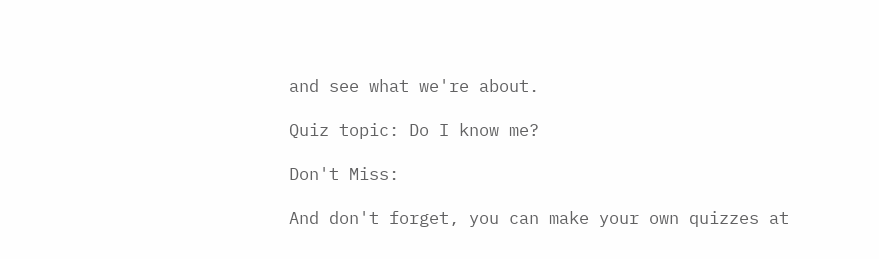and see what we're about.

Quiz topic: Do I know me?

Don't Miss:

And don't forget, you can make your own quizzes at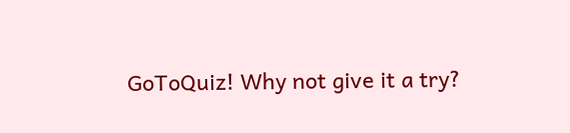GoToQuiz! Why not give it a try?